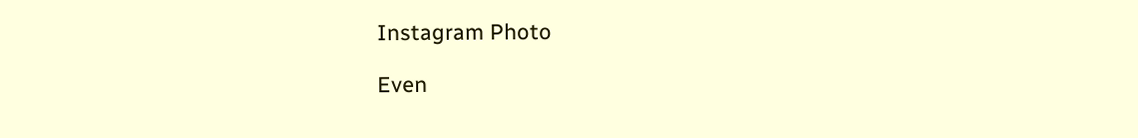Instagram Photo

Even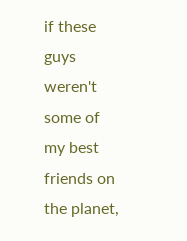if these guys weren't some of my best friends on the planet,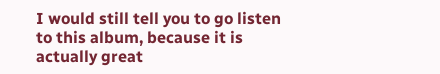I would still tell you to go listen to this album, because it is actually great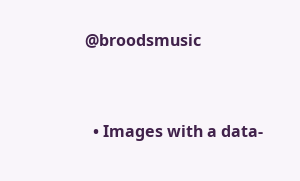@broodsmusic



  • Images with a data-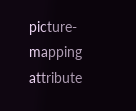picture-mapping attribute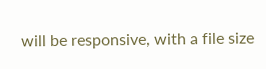will be responsive, with a file size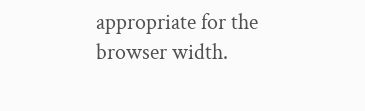appropriate for the browser width.